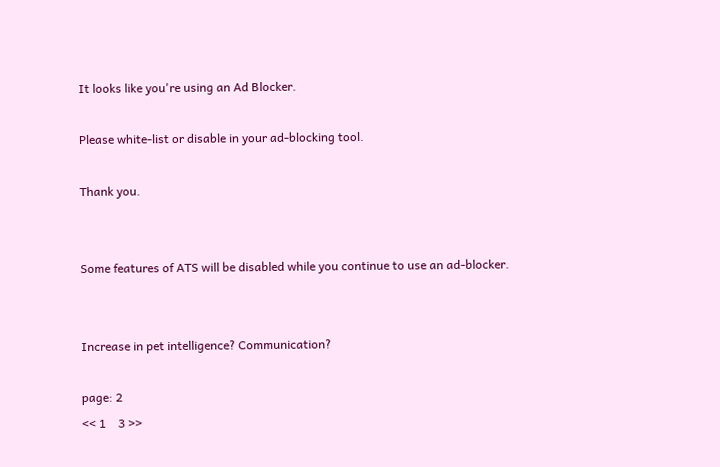It looks like you're using an Ad Blocker.

Please white-list or disable in your ad-blocking tool.

Thank you.


Some features of ATS will be disabled while you continue to use an ad-blocker.


Increase in pet intelligence? Communication?

page: 2
<< 1    3 >>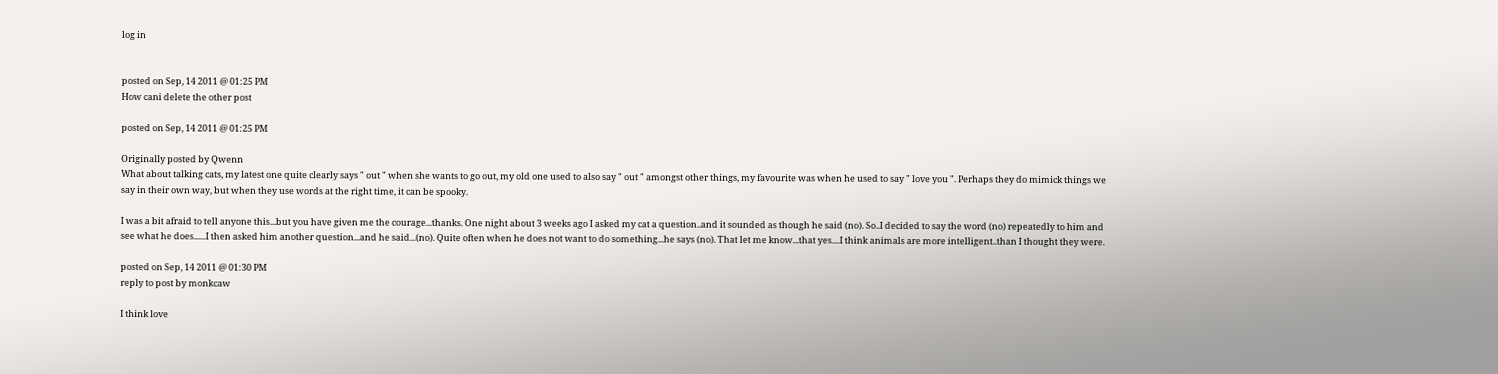log in


posted on Sep, 14 2011 @ 01:25 PM
How cani delete the other post

posted on Sep, 14 2011 @ 01:25 PM

Originally posted by Qwenn
What about talking cats, my latest one quite clearly says " out " when she wants to go out, my old one used to also say " out " amongst other things, my favourite was when he used to say " love you ". Perhaps they do mimick things we say in their own way, but when they use words at the right time, it can be spooky.

I was a bit afraid to tell anyone this...but you have given me the courage...thanks. One night about 3 weeks ago I asked my cat a question..and it sounded as though he said (no). So..I decided to say the word (no) repeatedly to him and see what he does......I then asked him another question...and he said...(no). Quite often when he does not want to do something...he says (no). That let me know...that yes....I think animals are more intelligent..than I thought they were.

posted on Sep, 14 2011 @ 01:30 PM
reply to post by monkcaw

I think love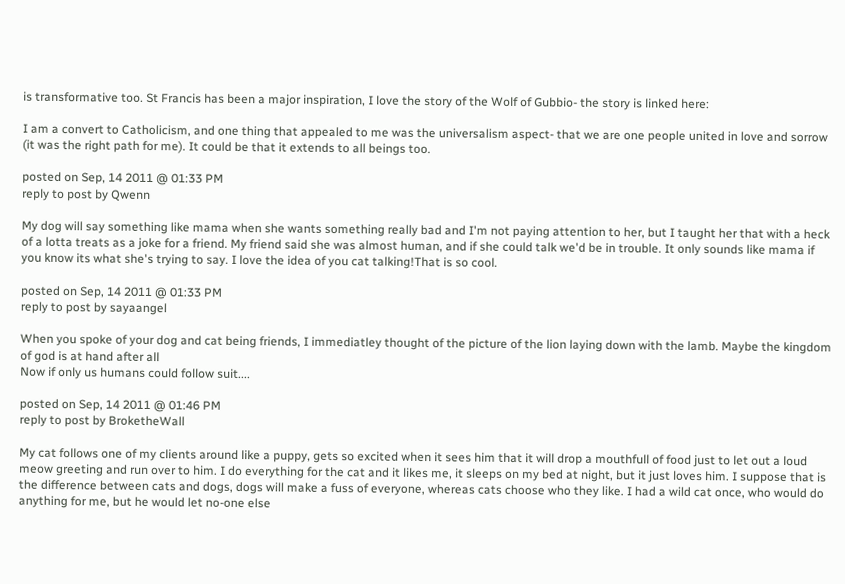is transformative too. St Francis has been a major inspiration, I love the story of the Wolf of Gubbio- the story is linked here:

I am a convert to Catholicism, and one thing that appealed to me was the universalism aspect- that we are one people united in love and sorrow (it was the right path for me). It could be that it extends to all beings too.

posted on Sep, 14 2011 @ 01:33 PM
reply to post by Qwenn

My dog will say something like mama when she wants something really bad and I'm not paying attention to her, but I taught her that with a heck of a lotta treats as a joke for a friend. My friend said she was almost human, and if she could talk we'd be in trouble. It only sounds like mama if you know its what she's trying to say. I love the idea of you cat talking!That is so cool.

posted on Sep, 14 2011 @ 01:33 PM
reply to post by sayaangel

When you spoke of your dog and cat being friends, I immediatley thought of the picture of the lion laying down with the lamb. Maybe the kingdom of god is at hand after all
Now if only us humans could follow suit....

posted on Sep, 14 2011 @ 01:46 PM
reply to post by BroketheWall

My cat follows one of my clients around like a puppy, gets so excited when it sees him that it will drop a mouthfull of food just to let out a loud meow greeting and run over to him. I do everything for the cat and it likes me, it sleeps on my bed at night, but it just loves him. I suppose that is the difference between cats and dogs, dogs will make a fuss of everyone, whereas cats choose who they like. I had a wild cat once, who would do anything for me, but he would let no-one else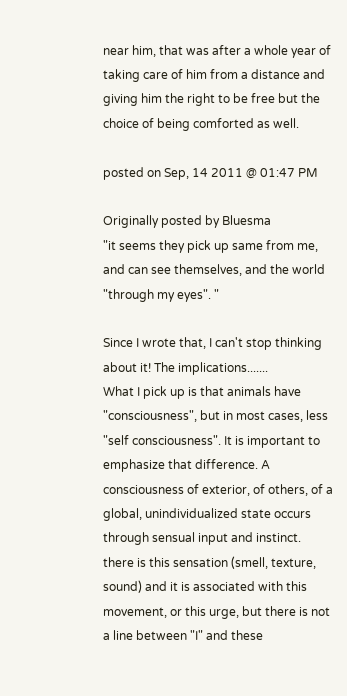near him, that was after a whole year of taking care of him from a distance and giving him the right to be free but the choice of being comforted as well.

posted on Sep, 14 2011 @ 01:47 PM

Originally posted by Bluesma
"it seems they pick up same from me, and can see themselves, and the world "through my eyes". "

Since I wrote that, I can't stop thinking about it! The implications.......
What I pick up is that animals have "consciousness", but in most cases, less "self consciousness". It is important to emphasize that difference. A consciousness of exterior, of others, of a global, unindividualized state occurs through sensual input and instinct. there is this sensation (smell, texture, sound) and it is associated with this movement, or this urge, but there is not a line between "I" and these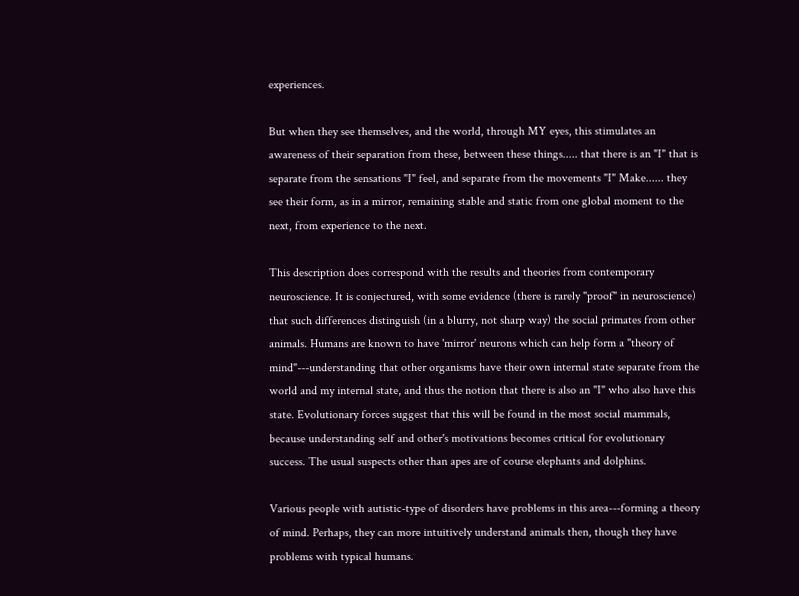experiences.

But when they see themselves, and the world, through MY eyes, this stimulates an awareness of their separation from these, between these things..... that there is an "I" that is separate from the sensations "I" feel, and separate from the movements "I" Make...... they see their form, as in a mirror, remaining stable and static from one global moment to the next, from experience to the next.

This description does correspond with the results and theories from contemporary neuroscience. It is conjectured, with some evidence (there is rarely "proof" in neuroscience) that such differences distinguish (in a blurry, not sharp way) the social primates from other animals. Humans are known to have 'mirror' neurons which can help form a "theory of mind"---understanding that other organisms have their own internal state separate from the world and my internal state, and thus the notion that there is also an "I" who also have this state. Evolutionary forces suggest that this will be found in the most social mammals, because understanding self and other's motivations becomes critical for evolutionary success. The usual suspects other than apes are of course elephants and dolphins.

Various people with autistic-type of disorders have problems in this area---forming a theory of mind. Perhaps, they can more intuitively understand animals then, though they have problems with typical humans.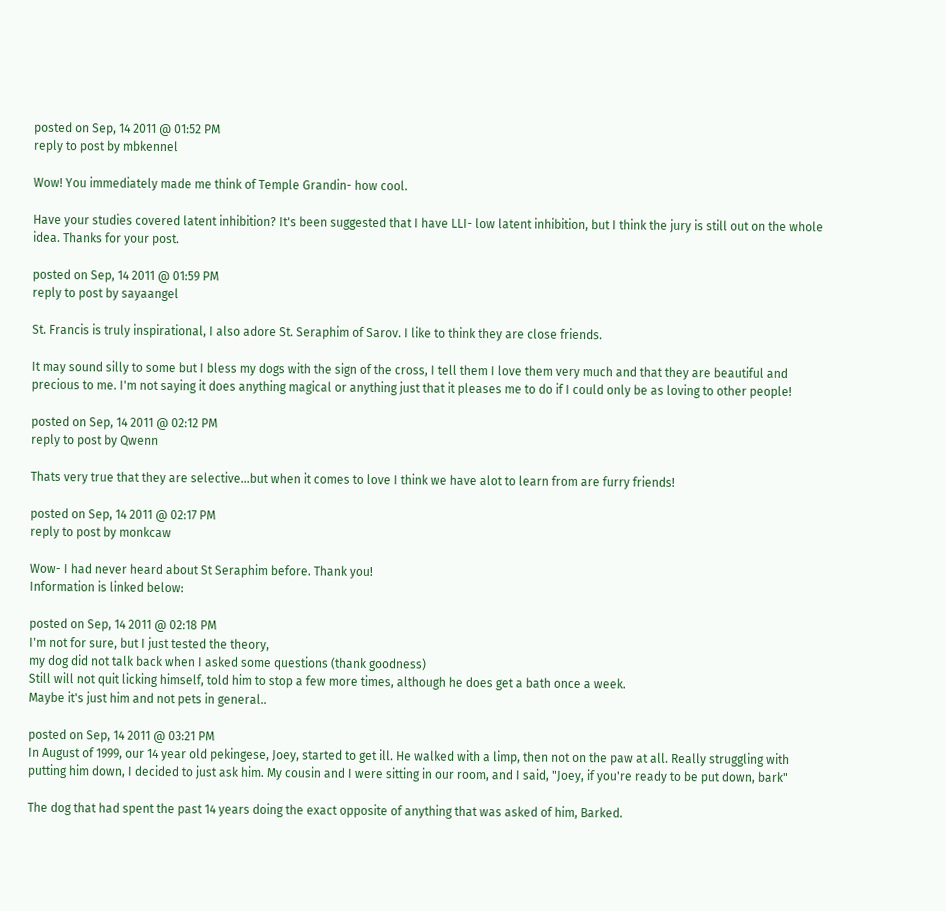posted on Sep, 14 2011 @ 01:52 PM
reply to post by mbkennel

Wow! You immediately made me think of Temple Grandin- how cool.

Have your studies covered latent inhibition? It's been suggested that I have LLI- low latent inhibition, but I think the jury is still out on the whole idea. Thanks for your post.

posted on Sep, 14 2011 @ 01:59 PM
reply to post by sayaangel

St. Francis is truly inspirational, I also adore St. Seraphim of Sarov. I like to think they are close friends.

It may sound silly to some but I bless my dogs with the sign of the cross, I tell them I love them very much and that they are beautiful and precious to me. I'm not saying it does anything magical or anything just that it pleases me to do if I could only be as loving to other people!

posted on Sep, 14 2011 @ 02:12 PM
reply to post by Qwenn

Thats very true that they are selective...but when it comes to love I think we have alot to learn from are furry friends!

posted on Sep, 14 2011 @ 02:17 PM
reply to post by monkcaw

Wow- I had never heard about St Seraphim before. Thank you!
Information is linked below:

posted on Sep, 14 2011 @ 02:18 PM
I'm not for sure, but I just tested the theory,
my dog did not talk back when I asked some questions (thank goodness)
Still will not quit licking himself, told him to stop a few more times, although he does get a bath once a week.
Maybe it's just him and not pets in general..

posted on Sep, 14 2011 @ 03:21 PM
In August of 1999, our 14 year old pekingese, Joey, started to get ill. He walked with a limp, then not on the paw at all. Really struggling with putting him down, I decided to just ask him. My cousin and I were sitting in our room, and I said, "Joey, if you're ready to be put down, bark"

The dog that had spent the past 14 years doing the exact opposite of anything that was asked of him, Barked.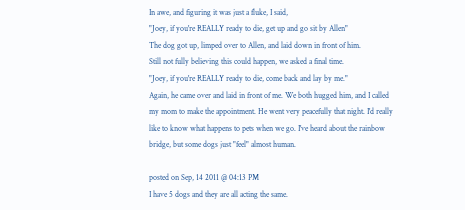In awe, and figuring it was just a fluke, I said,
"Joey, if you're REALLY ready to die, get up and go sit by Allen"
The dog got up, limped over to Allen, and laid down in front of him.
Still not fully believing this could happen, we asked a final time.
"Joey, if you're REALLY ready to die, come back and lay by me."
Again, he came over and laid in front of me. We both hugged him, and I called my mom to make the appointment. He went very peacefully that night. I'd really like to know what happens to pets when we go. I've heard about the rainbow bridge, but some dogs just "feel" almost human.

posted on Sep, 14 2011 @ 04:13 PM
I have 5 dogs and they are all acting the same.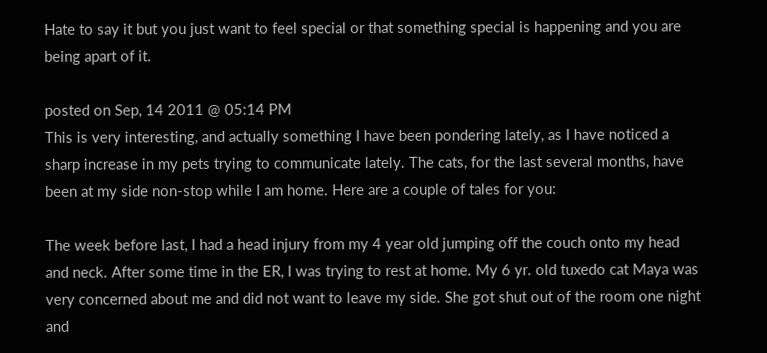Hate to say it but you just want to feel special or that something special is happening and you are being apart of it.

posted on Sep, 14 2011 @ 05:14 PM
This is very interesting, and actually something I have been pondering lately, as I have noticed a sharp increase in my pets trying to communicate lately. The cats, for the last several months, have been at my side non-stop while I am home. Here are a couple of tales for you:

The week before last, I had a head injury from my 4 year old jumping off the couch onto my head and neck. After some time in the ER, I was trying to rest at home. My 6 yr. old tuxedo cat Maya was very concerned about me and did not want to leave my side. She got shut out of the room one night and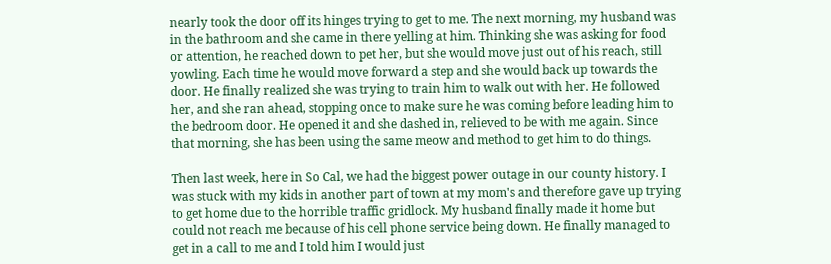nearly took the door off its hinges trying to get to me. The next morning, my husband was in the bathroom and she came in there yelling at him. Thinking she was asking for food or attention, he reached down to pet her, but she would move just out of his reach, still yowling. Each time he would move forward a step and she would back up towards the door. He finally realized she was trying to train him to walk out with her. He followed her, and she ran ahead, stopping once to make sure he was coming before leading him to the bedroom door. He opened it and she dashed in, relieved to be with me again. Since that morning, she has been using the same meow and method to get him to do things.

Then last week, here in So Cal, we had the biggest power outage in our county history. I was stuck with my kids in another part of town at my mom's and therefore gave up trying to get home due to the horrible traffic gridlock. My husband finally made it home but could not reach me because of his cell phone service being down. He finally managed to get in a call to me and I told him I would just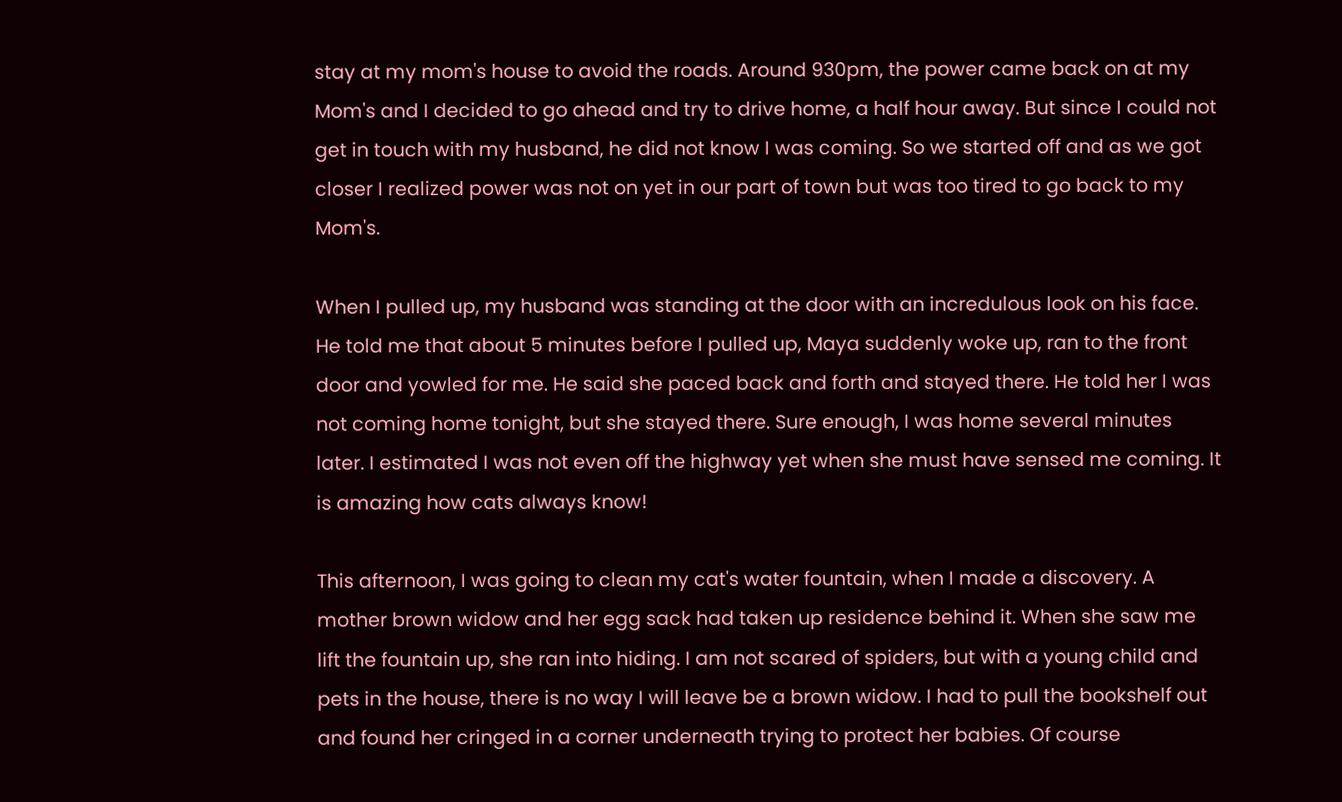stay at my mom's house to avoid the roads. Around 930pm, the power came back on at my Mom's and I decided to go ahead and try to drive home, a half hour away. But since I could not get in touch with my husband, he did not know I was coming. So we started off and as we got closer I realized power was not on yet in our part of town but was too tired to go back to my Mom's.

When I pulled up, my husband was standing at the door with an incredulous look on his face. He told me that about 5 minutes before I pulled up, Maya suddenly woke up, ran to the front door and yowled for me. He said she paced back and forth and stayed there. He told her I was not coming home tonight, but she stayed there. Sure enough, I was home several minutes later. I estimated I was not even off the highway yet when she must have sensed me coming. It is amazing how cats always know!

This afternoon, I was going to clean my cat's water fountain, when I made a discovery. A mother brown widow and her egg sack had taken up residence behind it. When she saw me lift the fountain up, she ran into hiding. I am not scared of spiders, but with a young child and pets in the house, there is no way I will leave be a brown widow. I had to pull the bookshelf out and found her cringed in a corner underneath trying to protect her babies. Of course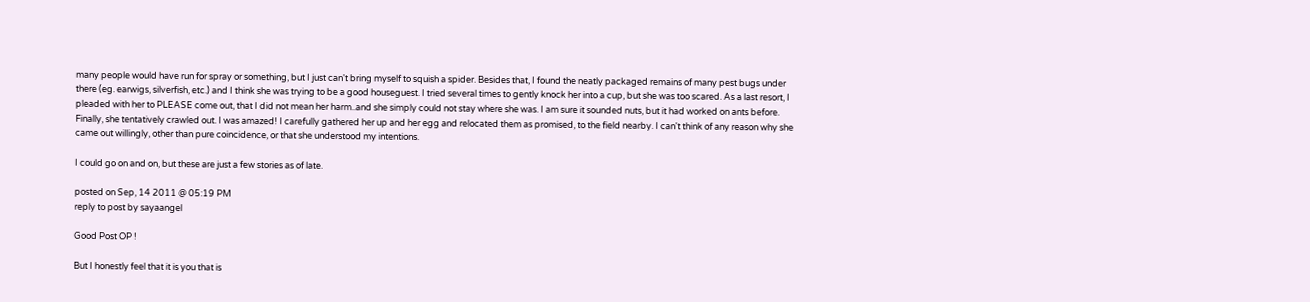many people would have run for spray or something, but I just can't bring myself to squish a spider. Besides that, I found the neatly packaged remains of many pest bugs under there (eg. earwigs, silverfish, etc.) and I think she was trying to be a good houseguest. I tried several times to gently knock her into a cup, but she was too scared. As a last resort, I pleaded with her to PLEASE come out, that I did not mean her harm..and she simply could not stay where she was. I am sure it sounded nuts, but it had worked on ants before.
Finally, she tentatively crawled out. I was amazed! I carefully gathered her up and her egg and relocated them as promised, to the field nearby. I can't think of any reason why she came out willingly, other than pure coincidence, or that she understood my intentions.

I could go on and on, but these are just a few stories as of late.

posted on Sep, 14 2011 @ 05:19 PM
reply to post by sayaangel

Good Post OP !

But I honestly feel that it is you that is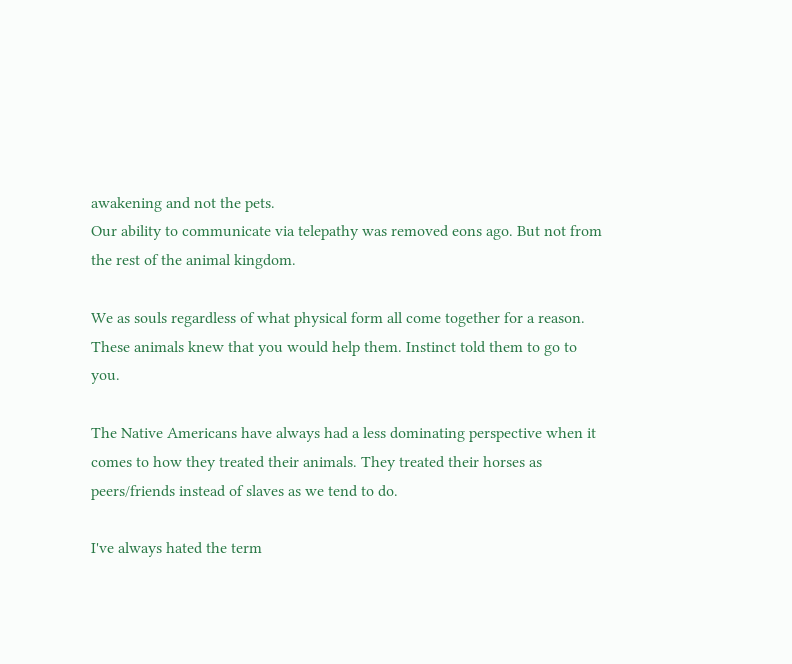awakening and not the pets.
Our ability to communicate via telepathy was removed eons ago. But not from the rest of the animal kingdom.

We as souls regardless of what physical form all come together for a reason.
These animals knew that you would help them. Instinct told them to go to you.

The Native Americans have always had a less dominating perspective when it comes to how they treated their animals. They treated their horses as peers/friends instead of slaves as we tend to do.

I've always hated the term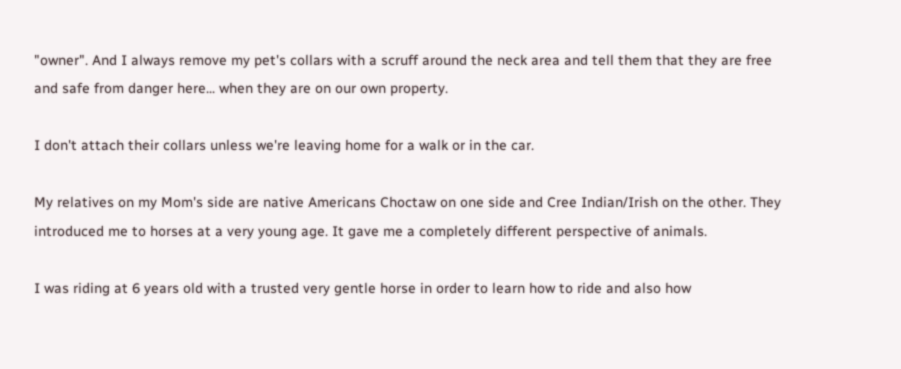"owner". And I always remove my pet's collars with a scruff around the neck area and tell them that they are free and safe from danger here... when they are on our own property.

I don't attach their collars unless we're leaving home for a walk or in the car.

My relatives on my Mom's side are native Americans Choctaw on one side and Cree Indian/Irish on the other. They introduced me to horses at a very young age. It gave me a completely different perspective of animals.

I was riding at 6 years old with a trusted very gentle horse in order to learn how to ride and also how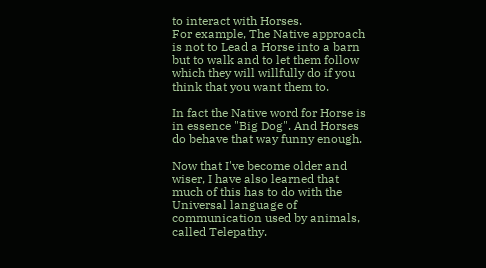to interact with Horses.
For example, The Native approach is not to Lead a Horse into a barn but to walk and to let them follow which they will willfully do if you think that you want them to.

In fact the Native word for Horse is in essence "Big Dog". And Horses do behave that way funny enough.

Now that I've become older and wiser, I have also learned that much of this has to do with the Universal language of communication used by animals, called Telepathy.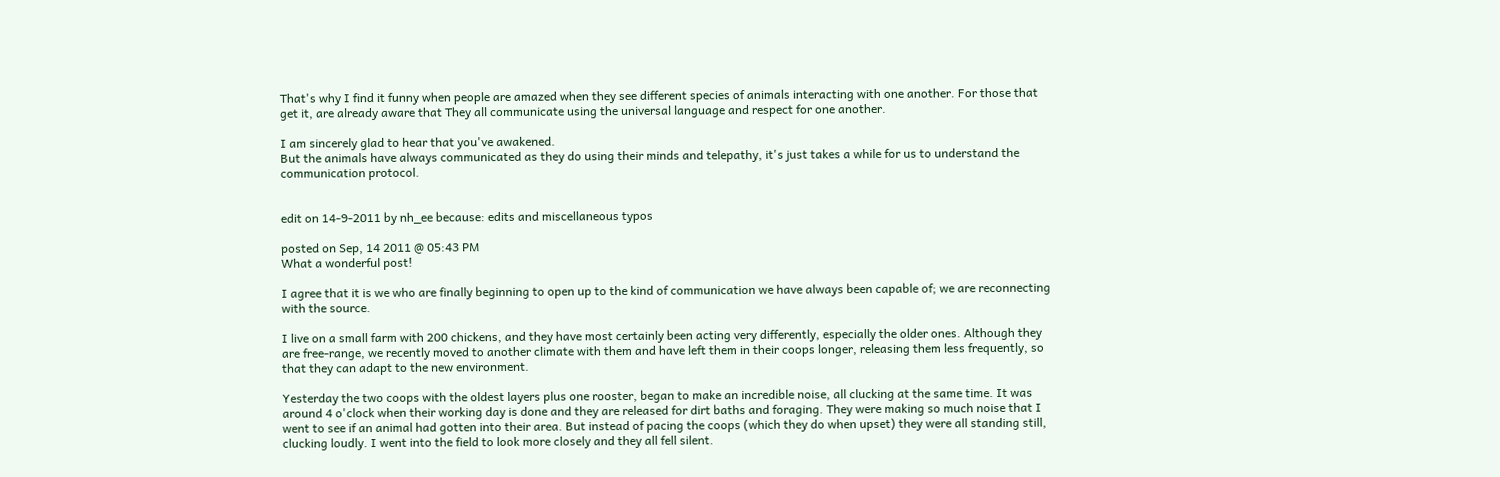That's why I find it funny when people are amazed when they see different species of animals interacting with one another. For those that get it, are already aware that They all communicate using the universal language and respect for one another.

I am sincerely glad to hear that you've awakened.
But the animals have always communicated as they do using their minds and telepathy, it's just takes a while for us to understand the communication protocol.


edit on 14-9-2011 by nh_ee because: edits and miscellaneous typos

posted on Sep, 14 2011 @ 05:43 PM
What a wonderful post!

I agree that it is we who are finally beginning to open up to the kind of communication we have always been capable of; we are reconnecting with the source.

I live on a small farm with 200 chickens, and they have most certainly been acting very differently, especially the older ones. Although they are free-range, we recently moved to another climate with them and have left them in their coops longer, releasing them less frequently, so that they can adapt to the new environment.

Yesterday the two coops with the oldest layers plus one rooster, began to make an incredible noise, all clucking at the same time. It was around 4 o'clock when their working day is done and they are released for dirt baths and foraging. They were making so much noise that I went to see if an animal had gotten into their area. But instead of pacing the coops (which they do when upset) they were all standing still, clucking loudly. I went into the field to look more closely and they all fell silent.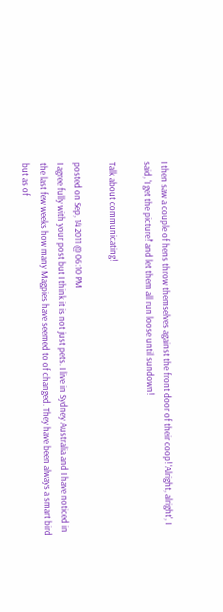I then saw a couple of hens throw themselves against the front door of their coop! 'Alright, alright', I said, 'I get the picture!' and let them all run loose until sundown!

Talk about communicating!

posted on Sep, 14 2011 @ 06:10 PM
I agree fully with your post but I think it is not just pets. I live in Sydney Australia and I have noticed in the last few weeks how many Magpies have seemed to of changed. They have been always a smart bird but as of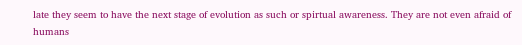late they seem to have the next stage of evolution as such or spirtual awareness. They are not even afraid of humans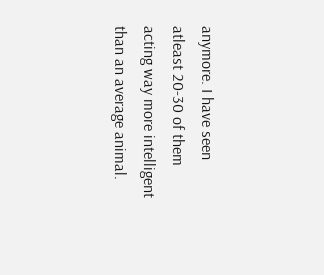anymore. I have seen atleast 20-30 of them acting way more intelligent than an average animal.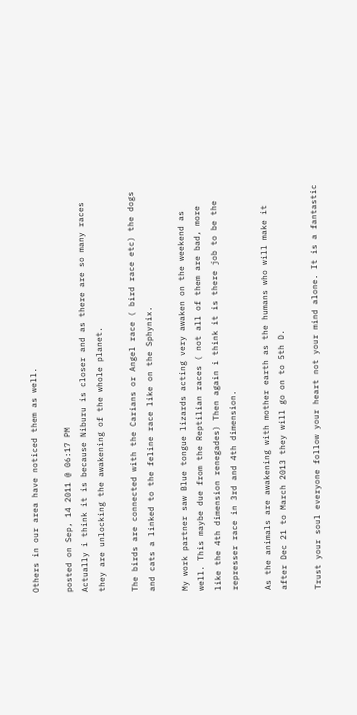Others in our area have noticed them as well.

posted on Sep, 14 2011 @ 06:17 PM
Actually i think it is because Niburu is closer and as there are so many races they are unlocking the awakening of the whole planet.

The birds are connected with the Carians or Angel race ( bird race etc) the dogs and cats a linked to the feline race like on the Sphynix.

My work partner saw Blue tongue lizards acting very awaken on the weekend as well. This maybe due from the Reptilian races ( not all of them are bad, more like the 4th dimension renegades) Then again i think it is there job to be the represser race in 3rd and 4th dimension.

As the animals are awakening with mother earth as the humans who will make it after Dec 21 to March 2013 they will go on to 5th D.

Trust your soul everyone follow your heart not your mind alone. It is a fantastic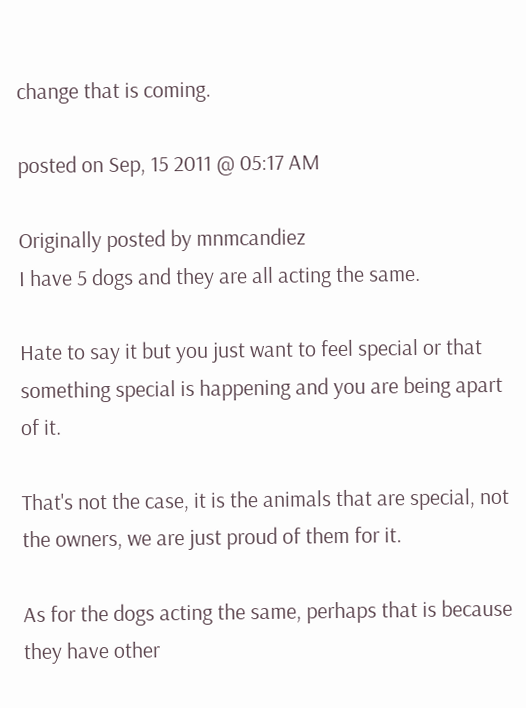change that is coming.

posted on Sep, 15 2011 @ 05:17 AM

Originally posted by mnmcandiez
I have 5 dogs and they are all acting the same.

Hate to say it but you just want to feel special or that something special is happening and you are being apart of it.

That's not the case, it is the animals that are special, not the owners, we are just proud of them for it.

As for the dogs acting the same, perhaps that is because they have other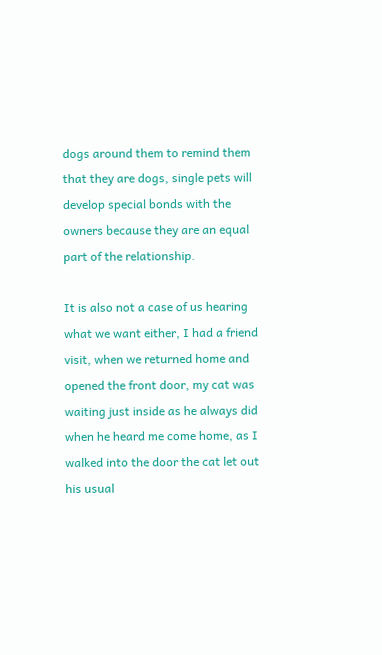dogs around them to remind them that they are dogs, single pets will develop special bonds with the owners because they are an equal part of the relationship.

It is also not a case of us hearing what we want either, I had a friend visit, when we returned home and opened the front door, my cat was waiting just inside as he always did when he heard me come home, as I walked into the door the cat let out his usual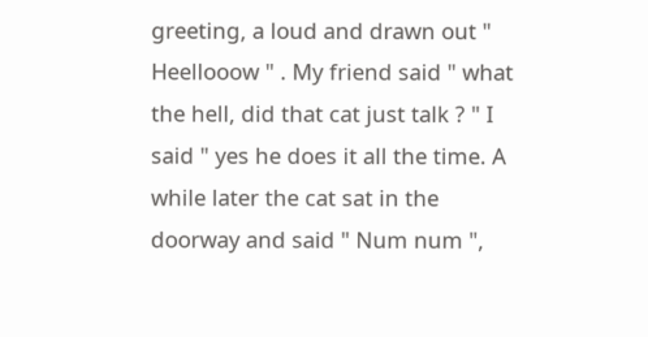greeting, a loud and drawn out " Heellooow " . My friend said " what the hell, did that cat just talk ? " I said " yes he does it all the time. A while later the cat sat in the doorway and said " Num num ",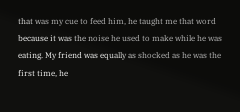that was my cue to feed him, he taught me that word because it was the noise he used to make while he was eating. My friend was equally as shocked as he was the first time, he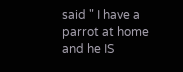said " I have a parrot at home and he IS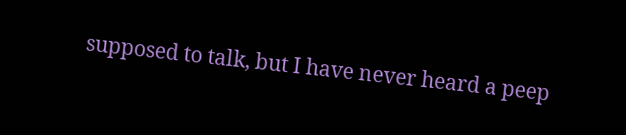supposed to talk, but I have never heard a peep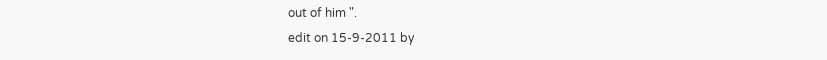out of him ".
edit on 15-9-2011 by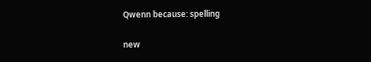Qwenn because: spelling

new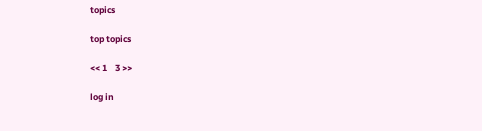topics

top topics

<< 1    3 >>

log in